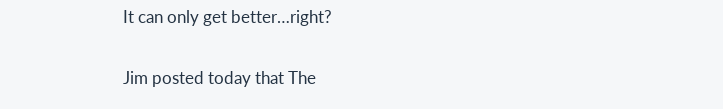It can only get better…right?

Jim posted today that The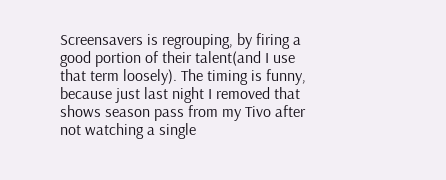Screensavers is regrouping, by firing a good portion of their talent(and I use that term loosely). The timing is funny, because just last night I removed that shows season pass from my Tivo after not watching a single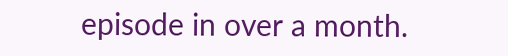episode in over a month.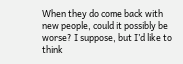When they do come back with new people, could it possibly be worse? I suppose, but I’d like to think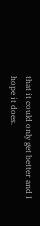that it could only get better and I hope it does.